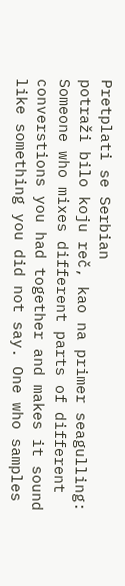Pretplati se Serbian
potraži bilo koju reč, kao na primer seagulling:
Someone who mixes different parts of different converstions you had together and makes it sound like something you did not say. One who samples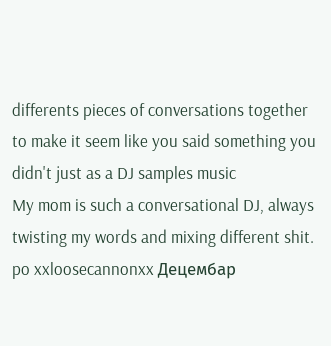differents pieces of conversations together to make it seem like you said something you didn't just as a DJ samples music
My mom is such a conversational DJ, always twisting my words and mixing different shit.
po xxloosecannonxx Децембар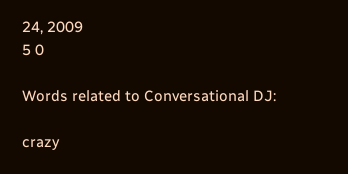24, 2009
5 0

Words related to Conversational DJ:

crazy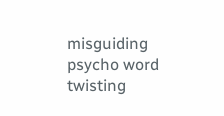misguiding psycho word twisting